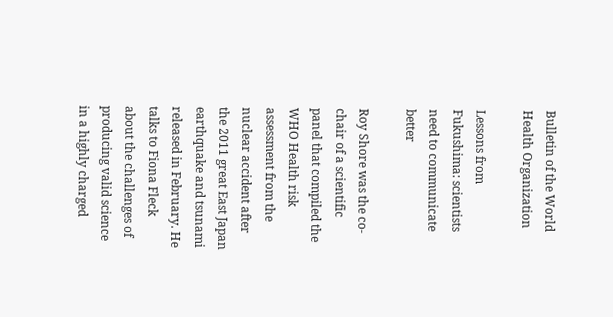Bulletin of the World Health Organization

Lessons from Fukushima: scientists need to communicate better

Roy Shore was the co-chair of a scientific panel that compiled the WHO Health risk assessment from the nuclear accident after the 2011 great East Japan earthquake and tsunami released in February. He talks to Fiona Fleck about the challenges of producing valid science in a highly charged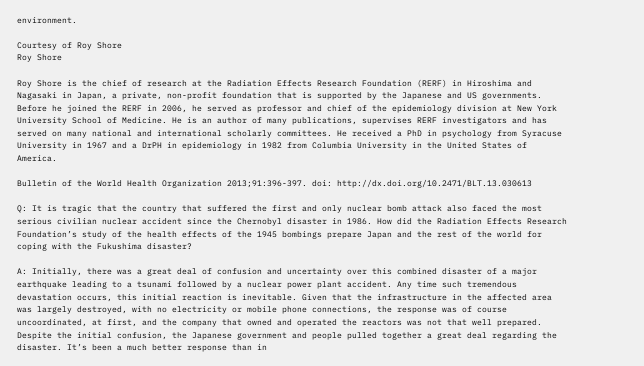environment.

Courtesy of Roy Shore
Roy Shore

Roy Shore is the chief of research at the Radiation Effects Research Foundation (RERF) in Hiroshima and Nagasaki in Japan, a private, non-profit foundation that is supported by the Japanese and US governments. Before he joined the RERF in 2006, he served as professor and chief of the epidemiology division at New York University School of Medicine. He is an author of many publications, supervises RERF investigators and has served on many national and international scholarly committees. He received a PhD in psychology from Syracuse University in 1967 and a DrPH in epidemiology in 1982 from Columbia University in the United States of America.

Bulletin of the World Health Organization 2013;91:396-397. doi: http://dx.doi.org/10.2471/BLT.13.030613

Q: It is tragic that the country that suffered the first and only nuclear bomb attack also faced the most serious civilian nuclear accident since the Chernobyl disaster in 1986. How did the Radiation Effects Research Foundation’s study of the health effects of the 1945 bombings prepare Japan and the rest of the world for coping with the Fukushima disaster?

A: Initially, there was a great deal of confusion and uncertainty over this combined disaster of a major earthquake leading to a tsunami followed by a nuclear power plant accident. Any time such tremendous devastation occurs, this initial reaction is inevitable. Given that the infrastructure in the affected area was largely destroyed, with no electricity or mobile phone connections, the response was of course uncoordinated, at first, and the company that owned and operated the reactors was not that well prepared. Despite the initial confusion, the Japanese government and people pulled together a great deal regarding the disaster. It’s been a much better response than in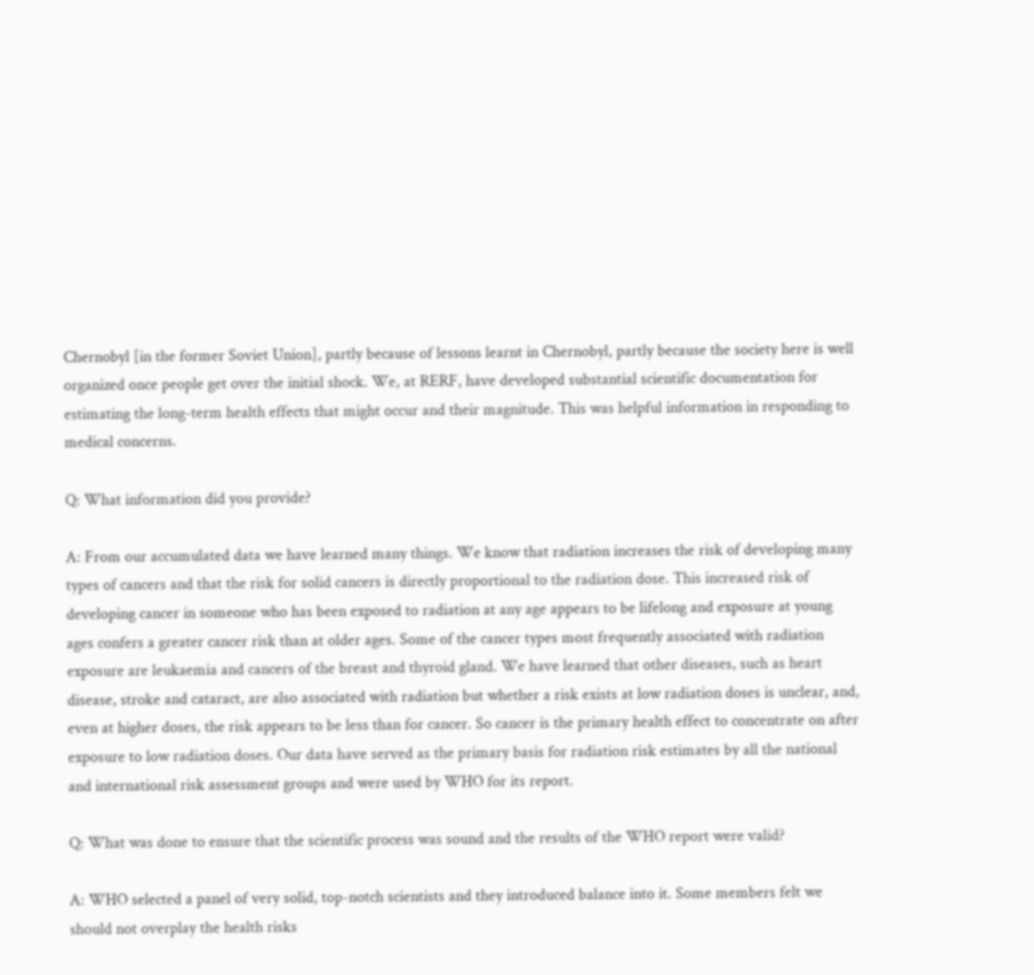Chernobyl [in the former Soviet Union], partly because of lessons learnt in Chernobyl, partly because the society here is well organized once people get over the initial shock. We, at RERF, have developed substantial scientific documentation for estimating the long-term health effects that might occur and their magnitude. This was helpful information in responding to medical concerns.

Q: What information did you provide?

A: From our accumulated data we have learned many things. We know that radiation increases the risk of developing many types of cancers and that the risk for solid cancers is directly proportional to the radiation dose. This increased risk of developing cancer in someone who has been exposed to radiation at any age appears to be lifelong and exposure at young ages confers a greater cancer risk than at older ages. Some of the cancer types most frequently associated with radiation exposure are leukaemia and cancers of the breast and thyroid gland. We have learned that other diseases, such as heart disease, stroke and cataract, are also associated with radiation but whether a risk exists at low radiation doses is unclear, and, even at higher doses, the risk appears to be less than for cancer. So cancer is the primary health effect to concentrate on after exposure to low radiation doses. Our data have served as the primary basis for radiation risk estimates by all the national and international risk assessment groups and were used by WHO for its report.

Q: What was done to ensure that the scientific process was sound and the results of the WHO report were valid?

A: WHO selected a panel of very solid, top-notch scientists and they introduced balance into it. Some members felt we should not overplay the health risks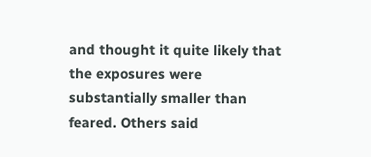and thought it quite likely that the exposures were substantially smaller than feared. Others said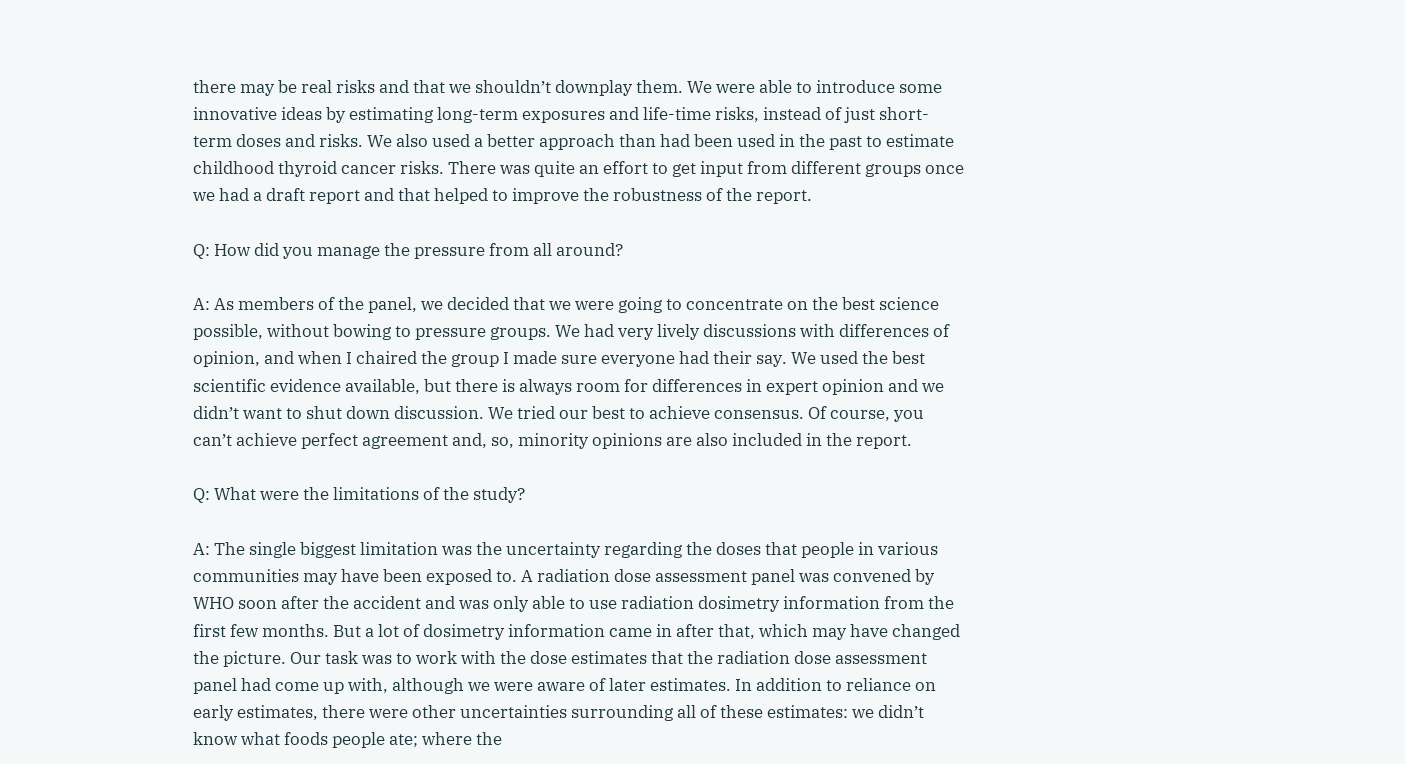there may be real risks and that we shouldn’t downplay them. We were able to introduce some innovative ideas by estimating long-term exposures and life-time risks, instead of just short-term doses and risks. We also used a better approach than had been used in the past to estimate childhood thyroid cancer risks. There was quite an effort to get input from different groups once we had a draft report and that helped to improve the robustness of the report.

Q: How did you manage the pressure from all around?

A: As members of the panel, we decided that we were going to concentrate on the best science possible, without bowing to pressure groups. We had very lively discussions with differences of opinion, and when I chaired the group I made sure everyone had their say. We used the best scientific evidence available, but there is always room for differences in expert opinion and we didn’t want to shut down discussion. We tried our best to achieve consensus. Of course, you can’t achieve perfect agreement and, so, minority opinions are also included in the report.

Q: What were the limitations of the study?

A: The single biggest limitation was the uncertainty regarding the doses that people in various communities may have been exposed to. A radiation dose assessment panel was convened by WHO soon after the accident and was only able to use radiation dosimetry information from the first few months. But a lot of dosimetry information came in after that, which may have changed the picture. Our task was to work with the dose estimates that the radiation dose assessment panel had come up with, although we were aware of later estimates. In addition to reliance on early estimates, there were other uncertainties surrounding all of these estimates: we didn’t know what foods people ate; where the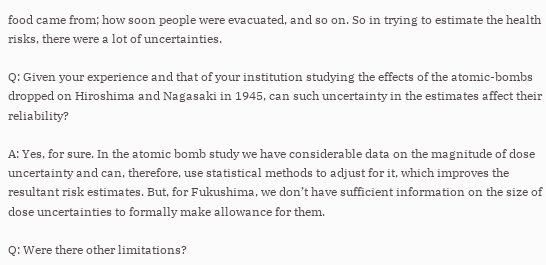food came from; how soon people were evacuated, and so on. So in trying to estimate the health risks, there were a lot of uncertainties.

Q: Given your experience and that of your institution studying the effects of the atomic-bombs dropped on Hiroshima and Nagasaki in 1945, can such uncertainty in the estimates affect their reliability?

A: Yes, for sure. In the atomic bomb study we have considerable data on the magnitude of dose uncertainty and can, therefore, use statistical methods to adjust for it, which improves the resultant risk estimates. But, for Fukushima, we don’t have sufficient information on the size of dose uncertainties to formally make allowance for them.

Q: Were there other limitations?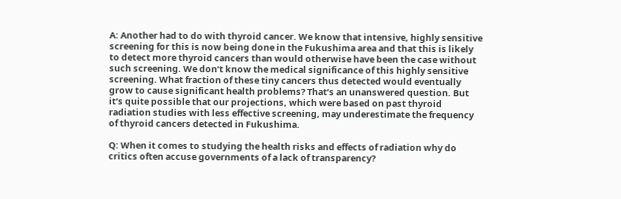A: Another had to do with thyroid cancer. We know that intensive, highly sensitive screening for this is now being done in the Fukushima area and that this is likely to detect more thyroid cancers than would otherwise have been the case without such screening. We don’t know the medical significance of this highly sensitive screening. What fraction of these tiny cancers thus detected would eventually grow to cause significant health problems? That’s an unanswered question. But it’s quite possible that our projections, which were based on past thyroid radiation studies with less effective screening, may underestimate the frequency of thyroid cancers detected in Fukushima.

Q: When it comes to studying the health risks and effects of radiation why do critics often accuse governments of a lack of transparency?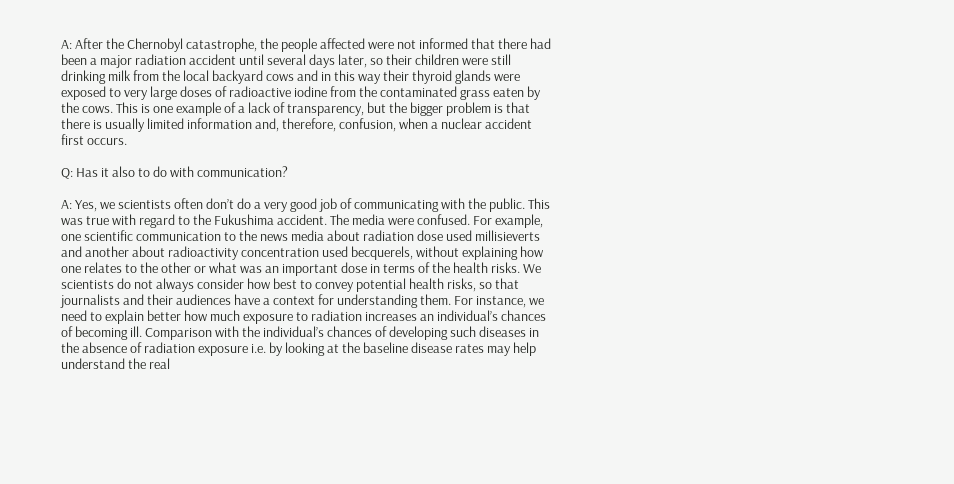A: After the Chernobyl catastrophe, the people affected were not informed that there had been a major radiation accident until several days later, so their children were still drinking milk from the local backyard cows and in this way their thyroid glands were exposed to very large doses of radioactive iodine from the contaminated grass eaten by the cows. This is one example of a lack of transparency, but the bigger problem is that there is usually limited information and, therefore, confusion, when a nuclear accident first occurs.

Q: Has it also to do with communication?

A: Yes, we scientists often don’t do a very good job of communicating with the public. This was true with regard to the Fukushima accident. The media were confused. For example, one scientific communication to the news media about radiation dose used millisieverts and another about radioactivity concentration used becquerels, without explaining how one relates to the other or what was an important dose in terms of the health risks. We scientists do not always consider how best to convey potential health risks, so that journalists and their audiences have a context for understanding them. For instance, we need to explain better how much exposure to radiation increases an individual’s chances of becoming ill. Comparison with the individual’s chances of developing such diseases in the absence of radiation exposure i.e. by looking at the baseline disease rates may help understand the real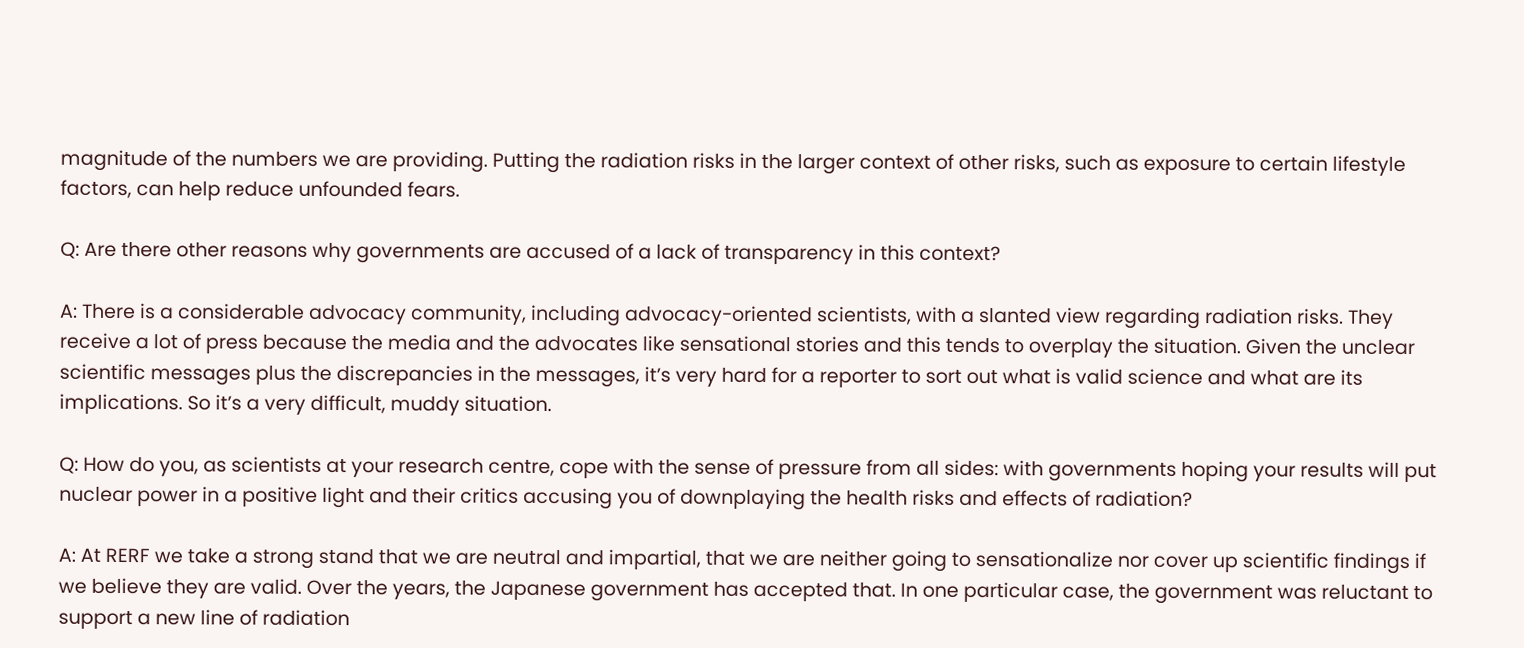magnitude of the numbers we are providing. Putting the radiation risks in the larger context of other risks, such as exposure to certain lifestyle factors, can help reduce unfounded fears.

Q: Are there other reasons why governments are accused of a lack of transparency in this context?

A: There is a considerable advocacy community, including advocacy-oriented scientists, with a slanted view regarding radiation risks. They receive a lot of press because the media and the advocates like sensational stories and this tends to overplay the situation. Given the unclear scientific messages plus the discrepancies in the messages, it’s very hard for a reporter to sort out what is valid science and what are its implications. So it’s a very difficult, muddy situation.

Q: How do you, as scientists at your research centre, cope with the sense of pressure from all sides: with governments hoping your results will put nuclear power in a positive light and their critics accusing you of downplaying the health risks and effects of radiation?

A: At RERF we take a strong stand that we are neutral and impartial, that we are neither going to sensationalize nor cover up scientific findings if we believe they are valid. Over the years, the Japanese government has accepted that. In one particular case, the government was reluctant to support a new line of radiation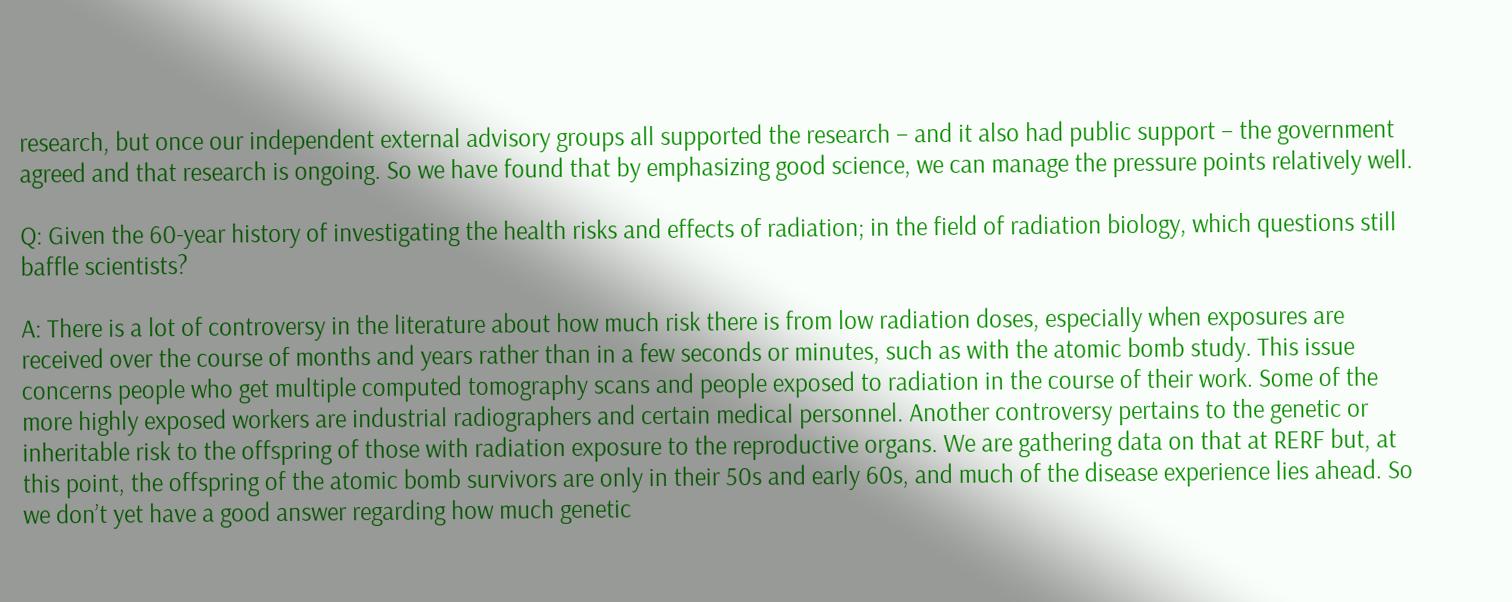research, but once our independent external advisory groups all supported the research – and it also had public support – the government agreed and that research is ongoing. So we have found that by emphasizing good science, we can manage the pressure points relatively well.

Q: Given the 60-year history of investigating the health risks and effects of radiation; in the field of radiation biology, which questions still baffle scientists?

A: There is a lot of controversy in the literature about how much risk there is from low radiation doses, especially when exposures are received over the course of months and years rather than in a few seconds or minutes, such as with the atomic bomb study. This issue concerns people who get multiple computed tomography scans and people exposed to radiation in the course of their work. Some of the more highly exposed workers are industrial radiographers and certain medical personnel. Another controversy pertains to the genetic or inheritable risk to the offspring of those with radiation exposure to the reproductive organs. We are gathering data on that at RERF but, at this point, the offspring of the atomic bomb survivors are only in their 50s and early 60s, and much of the disease experience lies ahead. So we don’t yet have a good answer regarding how much genetic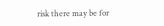risk there may be for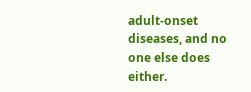adult-onset diseases, and no one else does either.